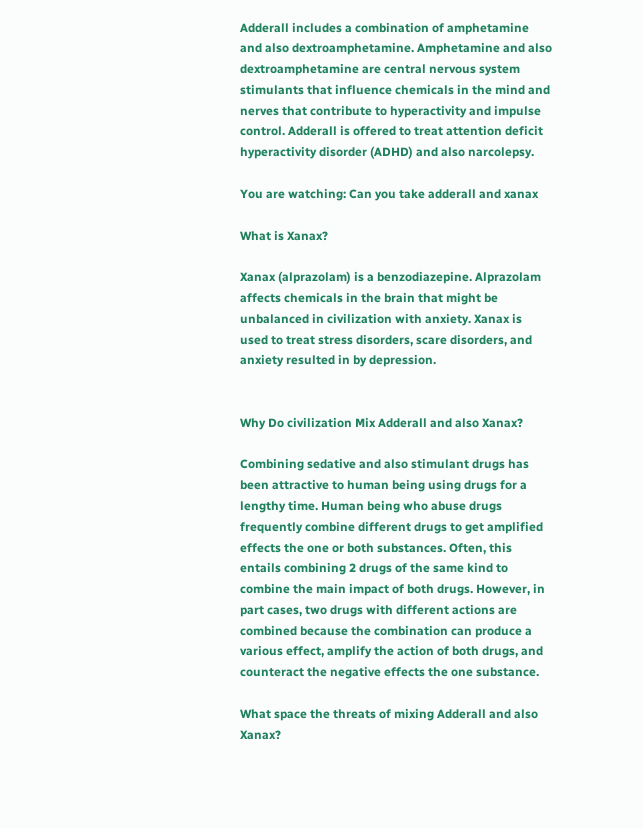Adderall includes a combination of amphetamine and also dextroamphetamine. Amphetamine and also dextroamphetamine are central nervous system stimulants that influence chemicals in the mind and nerves that contribute to hyperactivity and impulse control. Adderall is offered to treat attention deficit hyperactivity disorder (ADHD) and also narcolepsy.

You are watching: Can you take adderall and xanax

What is Xanax?

Xanax (alprazolam) is a benzodiazepine. Alprazolam affects chemicals in the brain that might be unbalanced in civilization with anxiety. Xanax is used to treat stress disorders, scare disorders, and anxiety resulted in by depression.


Why Do civilization Mix Adderall and also Xanax?

Combining sedative and also stimulant drugs has been attractive to human being using drugs for a lengthy time. Human being who abuse drugs frequently combine different drugs to get amplified effects the one or both substances. Often, this entails combining 2 drugs of the same kind to combine the main impact of both drugs. However, in part cases, two drugs with different actions are combined because the combination can produce a various effect, amplify the action of both drugs, and counteract the negative effects the one substance.

What space the threats of mixing Adderall and also Xanax?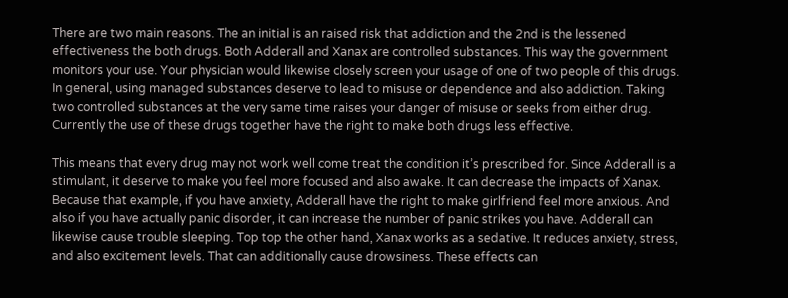There are two main reasons. The an initial is an raised risk that addiction and the 2nd is the lessened effectiveness the both drugs. Both Adderall and Xanax are controlled substances. This way the government monitors your use. Your physician would likewise closely screen your usage of one of two people of this drugs. In general, using managed substances deserve to lead to misuse or dependence and also addiction. Taking two controlled substances at the very same time raises your danger of misuse or seeks from either drug. Currently the use of these drugs together have the right to make both drugs less effective.

This means that every drug may not work well come treat the condition it’s prescribed for. Since Adderall is a stimulant, it deserve to make you feel more focused and also awake. It can decrease the impacts of Xanax. Because that example, if you have anxiety, Adderall have the right to make girlfriend feel more anxious. And also if you have actually panic disorder, it can increase the number of panic strikes you have. Adderall can likewise cause trouble sleeping. Top top the other hand, Xanax works as a sedative. It reduces anxiety, stress, and also excitement levels. That can additionally cause drowsiness. These effects can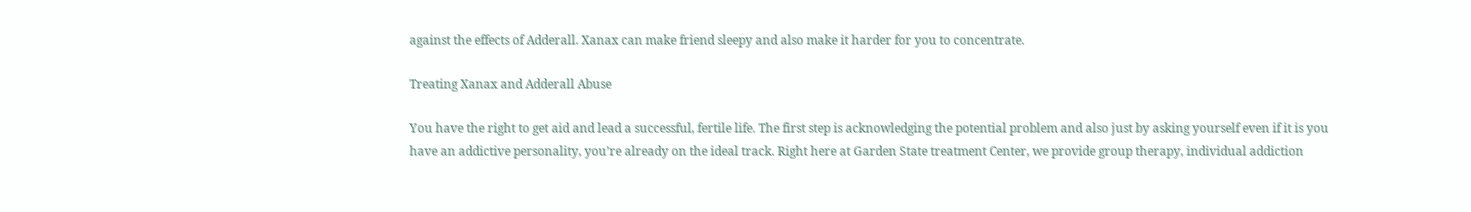against the effects of Adderall. Xanax can make friend sleepy and also make it harder for you to concentrate.

Treating Xanax and Adderall Abuse

You have the right to get aid and lead a successful, fertile life. The first step is acknowledging the potential problem and also just by asking yourself even if it is you have an addictive personality, you’re already on the ideal track. Right here at Garden State treatment Center, we provide group therapy, individual addiction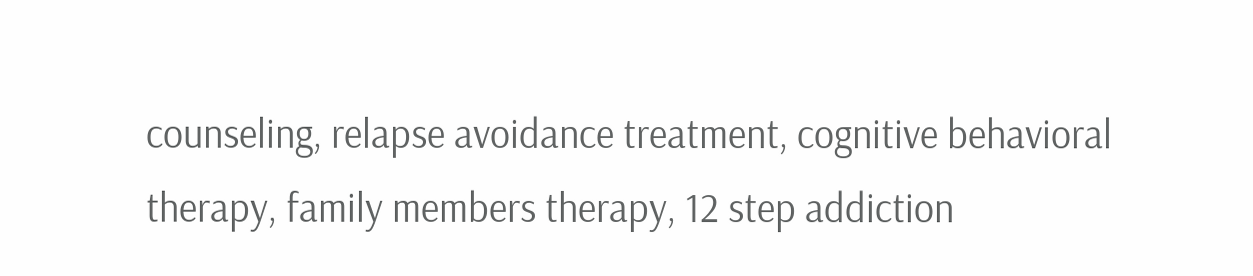counseling, relapse avoidance treatment, cognitive behavioral therapy, family members therapy, 12 step addiction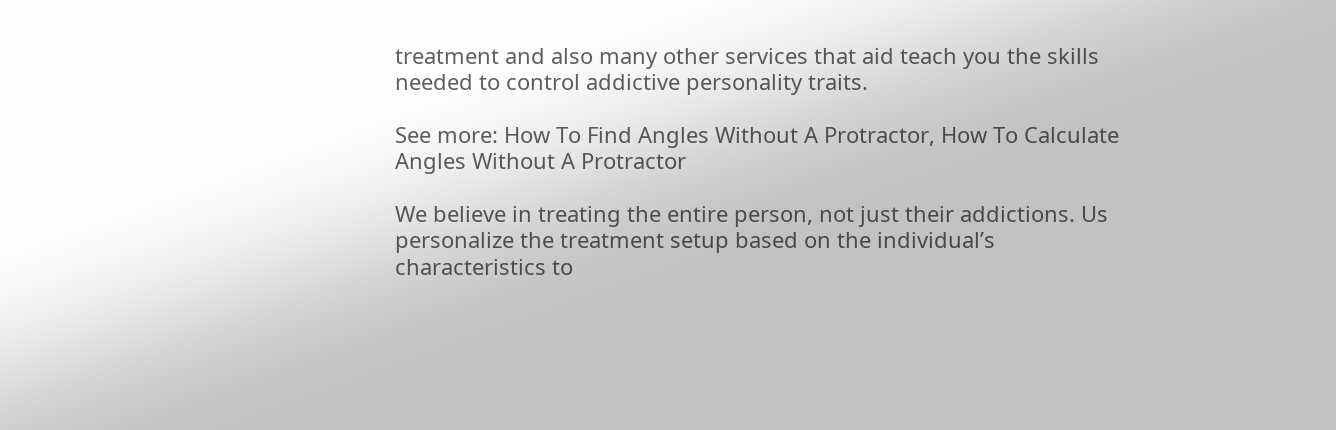treatment and also many other services that aid teach you the skills needed to control addictive personality traits.

See more: How To Find Angles Without A Protractor, How To Calculate Angles Without A Protractor

We believe in treating the entire person, not just their addictions. Us personalize the treatment setup based on the individual’s characteristics to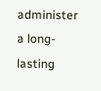administer a long-lasting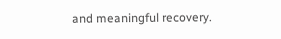and meaningful recovery.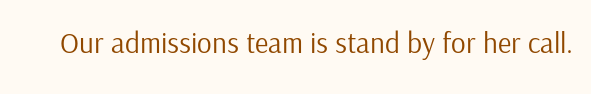Our admissions team is stand by for her call.